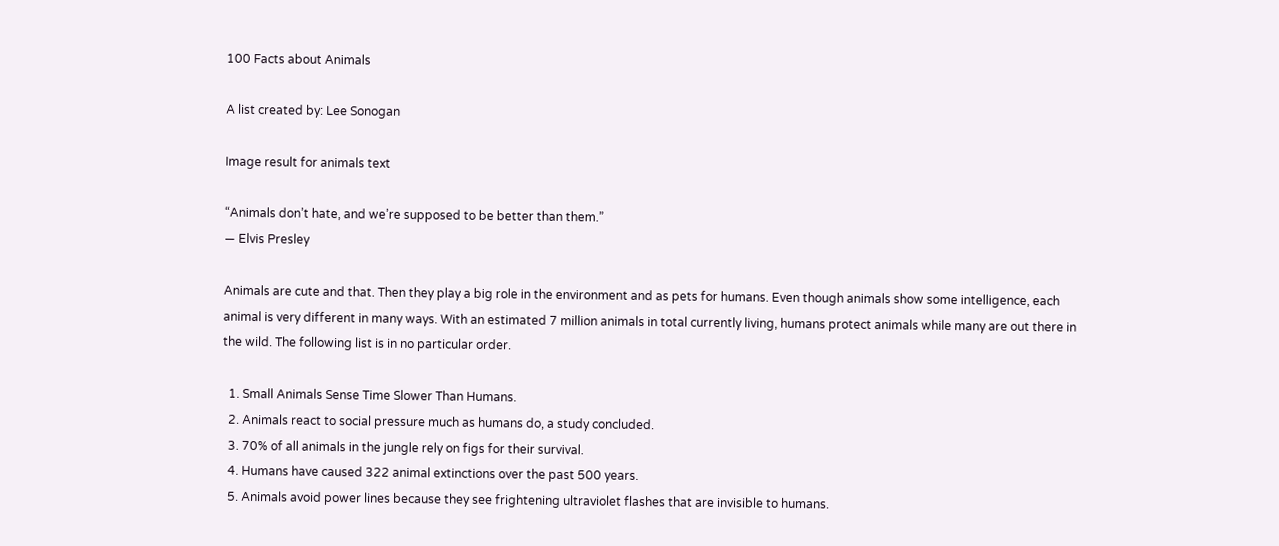100 Facts about Animals

A list created by: Lee Sonogan

Image result for animals text

“Animals don’t hate, and we’re supposed to be better than them.”
― Elvis Presley

Animals are cute and that. Then they play a big role in the environment and as pets for humans. Even though animals show some intelligence, each animal is very different in many ways. With an estimated 7 million animals in total currently living, humans protect animals while many are out there in the wild. The following list is in no particular order.

  1. Small Animals Sense Time Slower Than Humans.
  2. Animals react to social pressure much as humans do, a study concluded.
  3. 70% of all animals in the jungle rely on figs for their survival.
  4. Humans have caused 322 animal extinctions over the past 500 years.
  5. Animals avoid power lines because they see frightening ultraviolet flashes that are invisible to humans.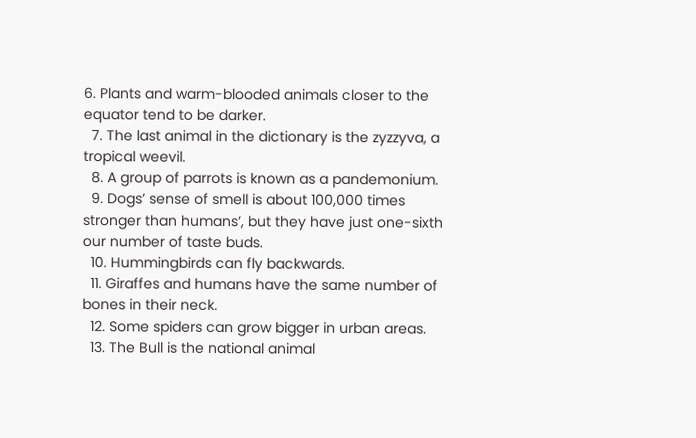6. Plants and warm-blooded animals closer to the equator tend to be darker.
  7. The last animal in the dictionary is the zyzzyva, a tropical weevil.
  8. A group of parrots is known as a pandemonium.
  9. Dogs’ sense of smell is about 100,000 times stronger than humans’, but they have just one-sixth our number of taste buds.
  10. Hummingbirds can fly backwards.
  11. Giraffes and humans have the same number of bones in their neck.
  12. Some spiders can grow bigger in urban areas.
  13. The Bull is the national animal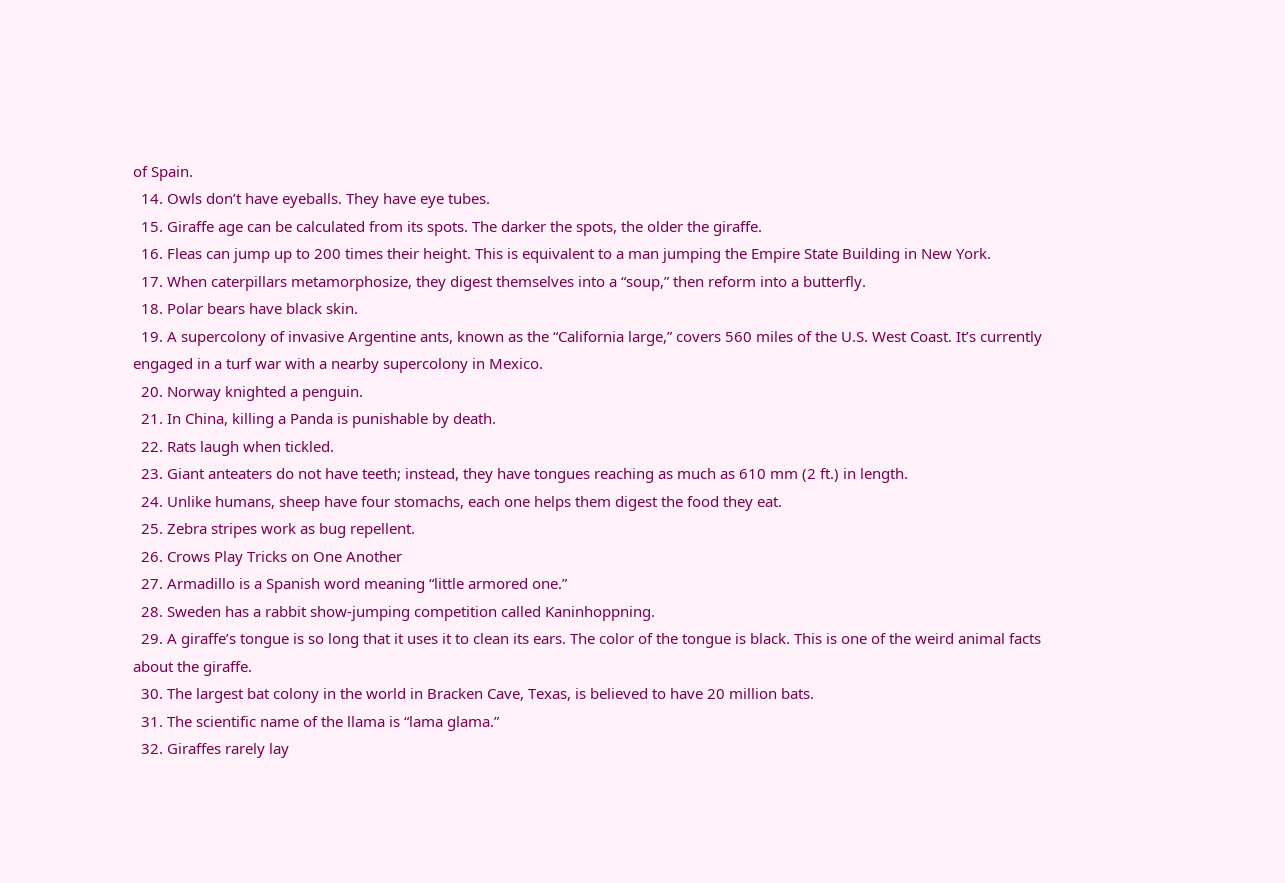of Spain.
  14. Owls don’t have eyeballs. They have eye tubes.
  15. Giraffe age can be calculated from its spots. The darker the spots, the older the giraffe.
  16. Fleas can jump up to 200 times their height. This is equivalent to a man jumping the Empire State Building in New York.
  17. When caterpillars metamorphosize, they digest themselves into a “soup,” then reform into a butterfly.
  18. Polar bears have black skin.
  19. A supercolony of invasive Argentine ants, known as the “California large,” covers 560 miles of the U.S. West Coast. It’s currently engaged in a turf war with a nearby supercolony in Mexico.
  20. Norway knighted a penguin.
  21. In China, killing a Panda is punishable by death.
  22. Rats laugh when tickled.
  23. Giant anteaters do not have teeth; instead, they have tongues reaching as much as 610 mm (2 ft.) in length.
  24. Unlike humans, sheep have four stomachs, each one helps them digest the food they eat.
  25. Zebra stripes work as bug repellent.
  26. Crows Play Tricks on One Another
  27. Armadillo is a Spanish word meaning “little armored one.”
  28. Sweden has a rabbit show-jumping competition called Kaninhoppning.
  29. A giraffe’s tongue is so long that it uses it to clean its ears. The color of the tongue is black. This is one of the weird animal facts about the giraffe.
  30. The largest bat colony in the world in Bracken Cave, Texas, is believed to have 20 million bats.
  31. The scientific name of the llama is “lama glama.”
  32. Giraffes rarely lay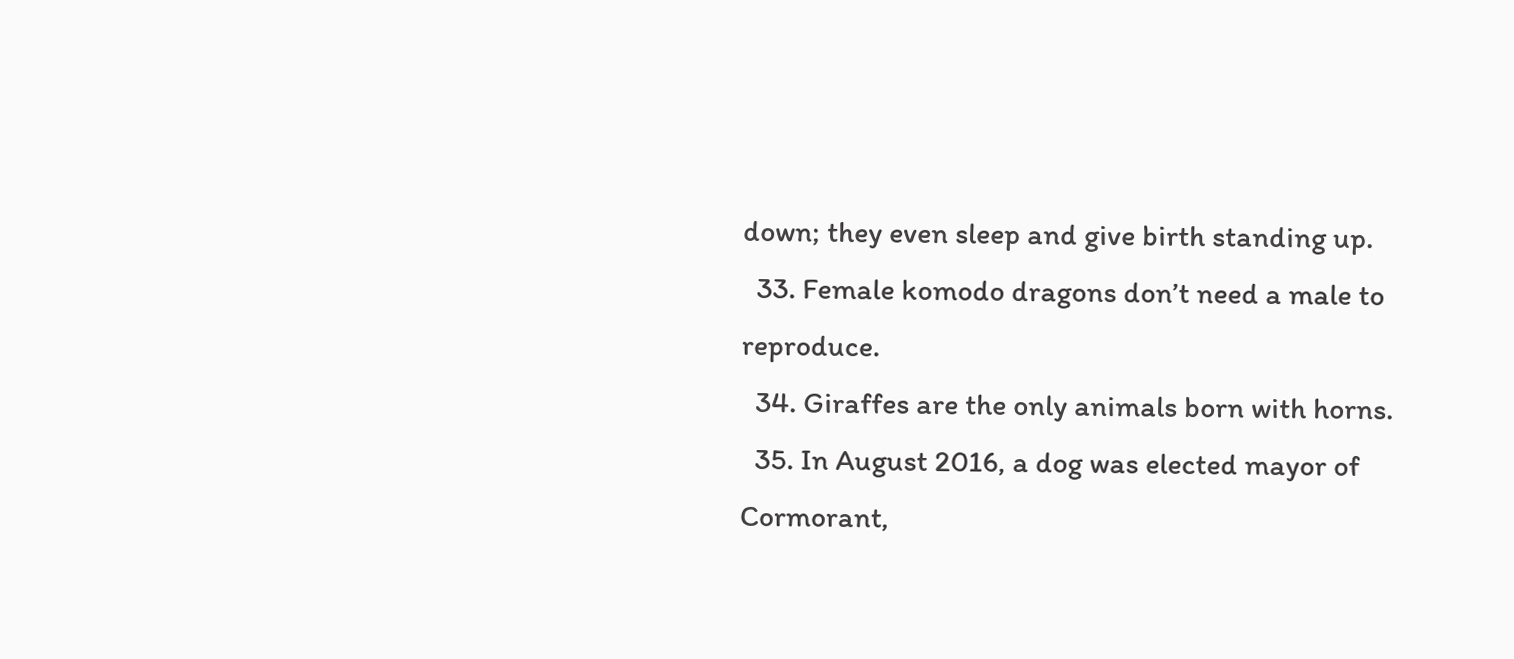down; they even sleep and give birth standing up.
  33. Female komodo dragons don’t need a male to reproduce.
  34. Giraffes are the only animals born with horns.
  35. In August 2016, a dog was elected mayor of Cormorant,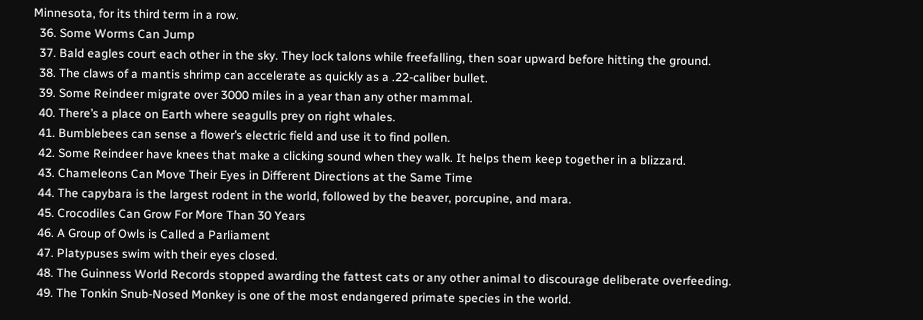Minnesota, for its third term in a row.
  36. Some Worms Can Jump
  37. Bald eagles court each other in the sky. They lock talons while freefalling, then soar upward before hitting the ground.
  38. The claws of a mantis shrimp can accelerate as quickly as a .22-caliber bullet.
  39. Some Reindeer migrate over 3000 miles in a year than any other mammal.
  40. There’s a place on Earth where seagulls prey on right whales.
  41. Bumblebees can sense a flower’s electric field and use it to find pollen.
  42. Some Reindeer have knees that make a clicking sound when they walk. It helps them keep together in a blizzard.
  43. Chameleons Can Move Their Eyes in Different Directions at the Same Time
  44. The capybara is the largest rodent in the world, followed by the beaver, porcupine, and mara.
  45. Crocodiles Can Grow For More Than 30 Years
  46. A Group of Owls is Called a Parliament
  47. Platypuses swim with their eyes closed.
  48. The Guinness World Records stopped awarding the fattest cats or any other animal to discourage deliberate overfeeding.
  49. The Tonkin Snub-Nosed Monkey is one of the most endangered primate species in the world.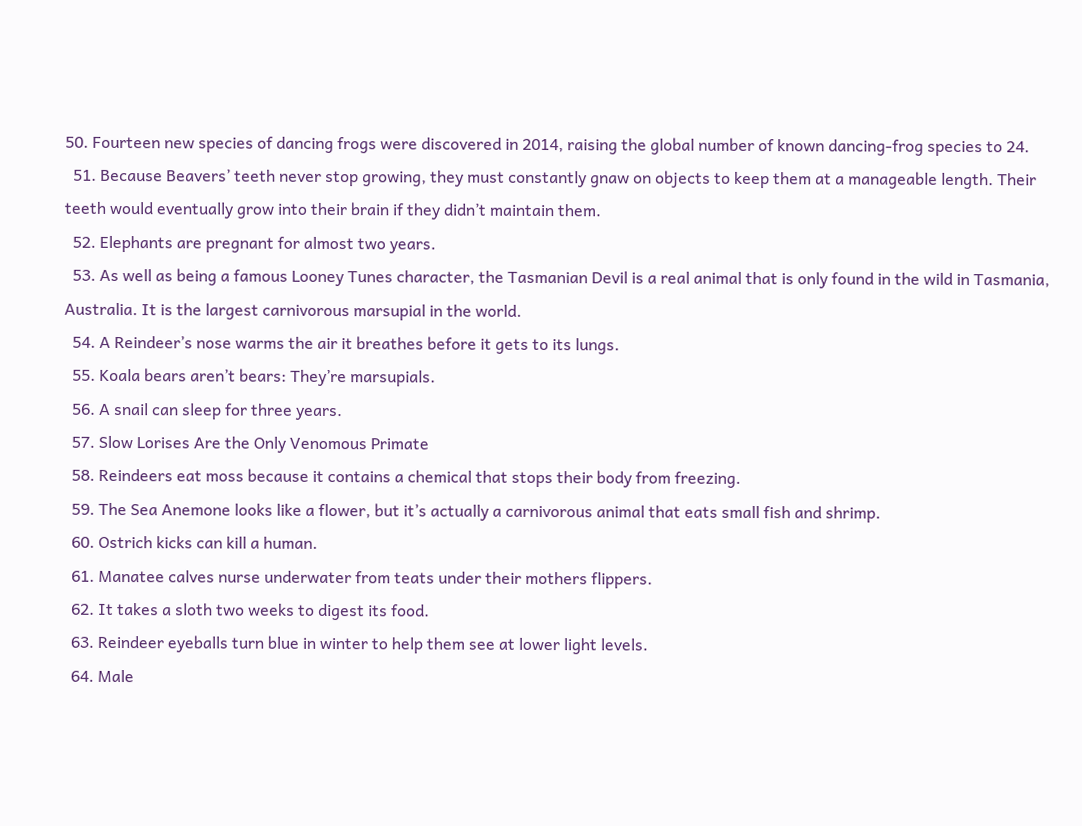50. Fourteen new species of dancing frogs were discovered in 2014, raising the global number of known dancing-frog species to 24.
  51. Because Beavers’ teeth never stop growing, they must constantly gnaw on objects to keep them at a manageable length. Their teeth would eventually grow into their brain if they didn’t maintain them.
  52. Elephants are pregnant for almost two years.
  53. As well as being a famous Looney Tunes character, the Tasmanian Devil is a real animal that is only found in the wild in Tasmania, Australia. It is the largest carnivorous marsupial in the world.
  54. A Reindeer’s nose warms the air it breathes before it gets to its lungs.
  55. Koala bears aren’t bears: They’re marsupials.
  56. A snail can sleep for three years.
  57. Slow Lorises Are the Only Venomous Primate
  58. Reindeers eat moss because it contains a chemical that stops their body from freezing.
  59. The Sea Anemone looks like a flower, but it’s actually a carnivorous animal that eats small fish and shrimp.
  60. Ostrich kicks can kill a human.
  61. Manatee calves nurse underwater from teats under their mothers flippers.
  62. It takes a sloth two weeks to digest its food.
  63. Reindeer eyeballs turn blue in winter to help them see at lower light levels.
  64. Male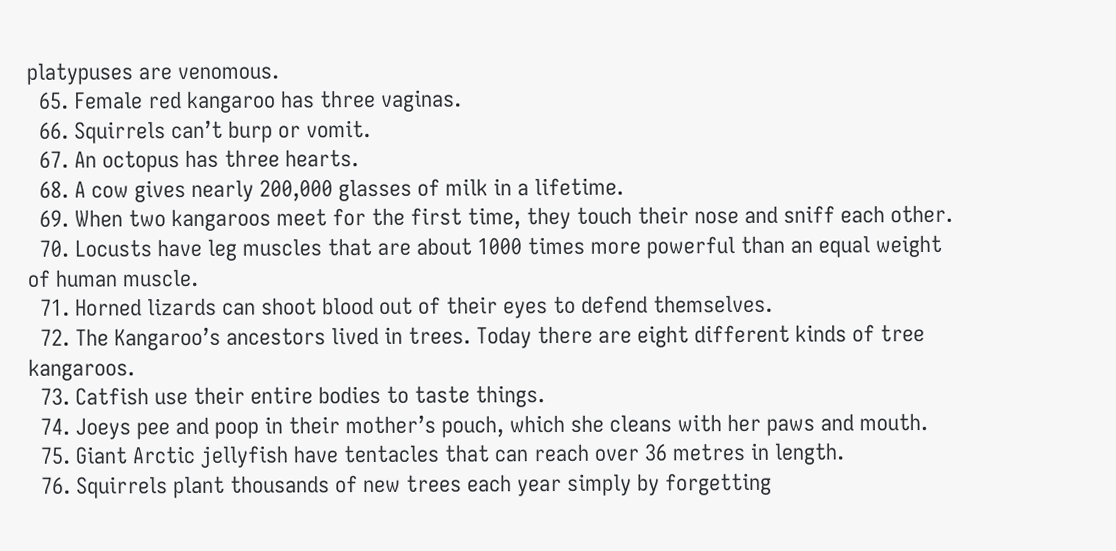platypuses are venomous.
  65. Female red kangaroo has three vaginas.
  66. Squirrels can’t burp or vomit.
  67. An octopus has three hearts.
  68. A cow gives nearly 200,000 glasses of milk in a lifetime.
  69. When two kangaroos meet for the first time, they touch their nose and sniff each other.
  70. Locusts have leg muscles that are about 1000 times more powerful than an equal weight of human muscle.
  71. Horned lizards can shoot blood out of their eyes to defend themselves.
  72. The Kangaroo’s ancestors lived in trees. Today there are eight different kinds of tree kangaroos.
  73. Catfish use their entire bodies to taste things.
  74. Joeys pee and poop in their mother’s pouch, which she cleans with her paws and mouth.
  75. Giant Arctic jellyfish have tentacles that can reach over 36 metres in length.
  76. Squirrels plant thousands of new trees each year simply by forgetting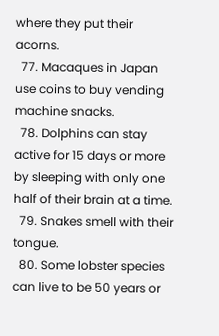where they put their acorns.
  77. Macaques in Japan use coins to buy vending machine snacks.
  78. Dolphins can stay active for 15 days or more by sleeping with only one half of their brain at a time.
  79. Snakes smell with their tongue.
  80. Some lobster species can live to be 50 years or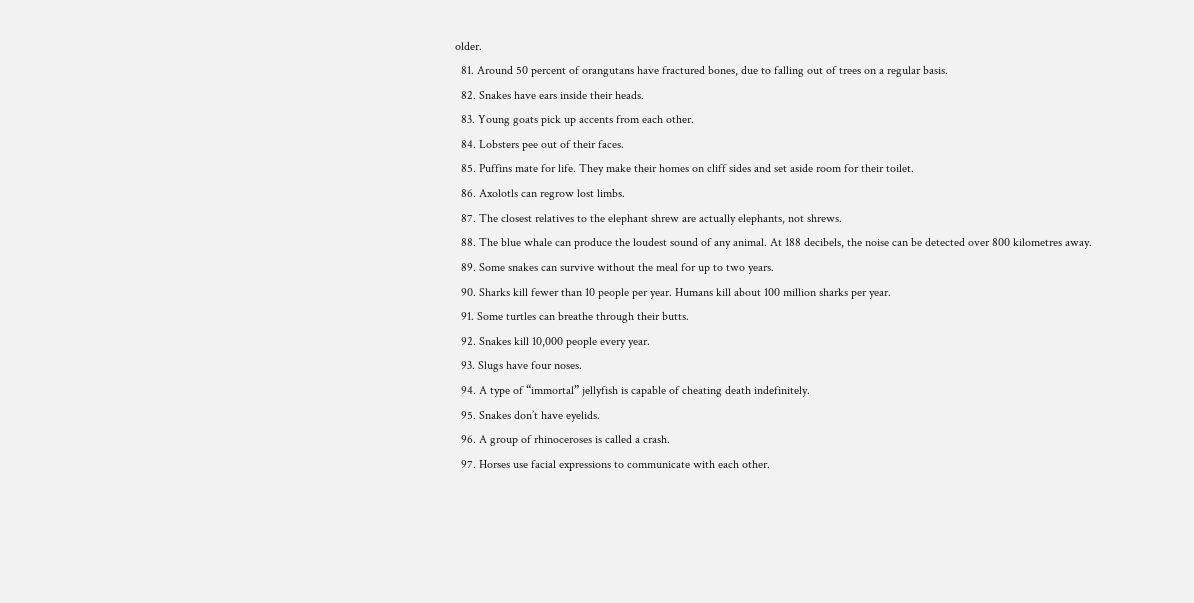older.
  81. Around 50 percent of orangutans have fractured bones, due to falling out of trees on a regular basis.
  82. Snakes have ears inside their heads.
  83. Young goats pick up accents from each other.
  84. Lobsters pee out of their faces.
  85. Puffins mate for life. They make their homes on cliff sides and set aside room for their toilet.
  86. Axolotls can regrow lost limbs.
  87. The closest relatives to the elephant shrew are actually elephants, not shrews.
  88. The blue whale can produce the loudest sound of any animal. At 188 decibels, the noise can be detected over 800 kilometres away.
  89. Some snakes can survive without the meal for up to two years.
  90. Sharks kill fewer than 10 people per year. Humans kill about 100 million sharks per year.
  91. Some turtles can breathe through their butts.
  92. Snakes kill 10,000 people every year.
  93. Slugs have four noses.
  94. A type of “immortal” jellyfish is capable of cheating death indefinitely.
  95. Snakes don’t have eyelids.
  96. A group of rhinoceroses is called a crash.
  97. Horses use facial expressions to communicate with each other.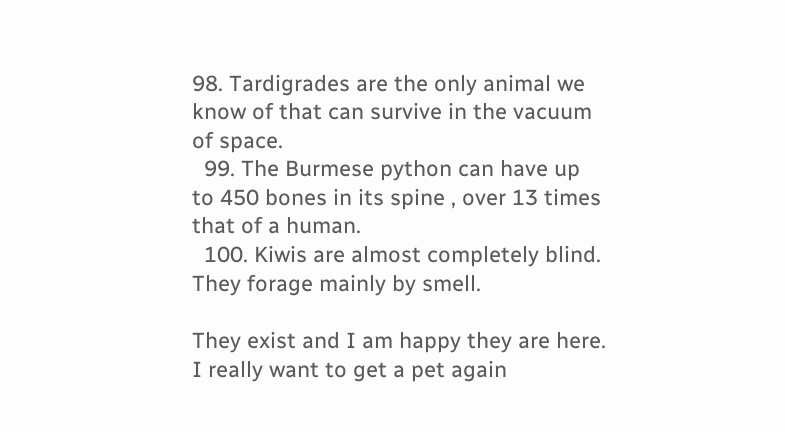98. Tardigrades are the only animal we know of that can survive in the vacuum of space.
  99. The Burmese python can have up to 450 bones in its spine , over 13 times that of a human.
  100. Kiwis are almost completely blind. They forage mainly by smell.

They exist and I am happy they are here. I really want to get a pet again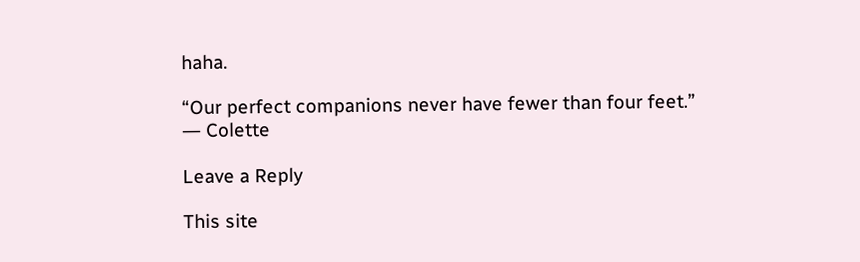haha.

“Our perfect companions never have fewer than four feet.”
― Colette

Leave a Reply

This site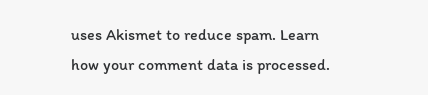uses Akismet to reduce spam. Learn how your comment data is processed.